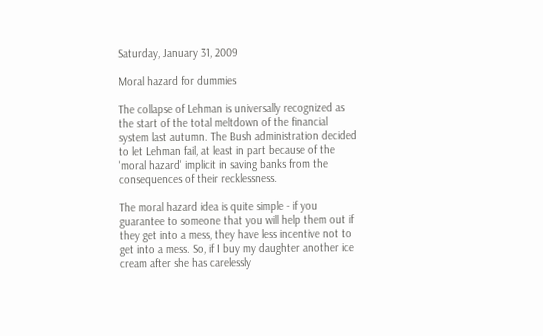Saturday, January 31, 2009

Moral hazard for dummies

The collapse of Lehman is universally recognized as the start of the total meltdown of the financial system last autumn. The Bush administration decided to let Lehman fail, at least in part because of the 'moral hazard' implicit in saving banks from the consequences of their recklessness.

The moral hazard idea is quite simple - if you guarantee to someone that you will help them out if they get into a mess, they have less incentive not to get into a mess. So, if I buy my daughter another ice cream after she has carelessly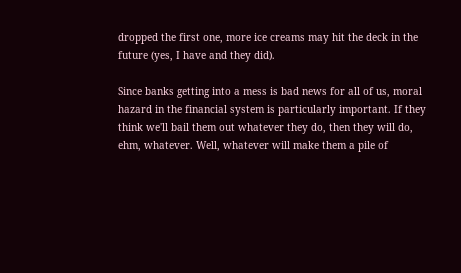dropped the first one, more ice creams may hit the deck in the future (yes, I have and they did).

Since banks getting into a mess is bad news for all of us, moral hazard in the financial system is particularly important. If they think we'll bail them out whatever they do, then they will do, ehm, whatever. Well, whatever will make them a pile of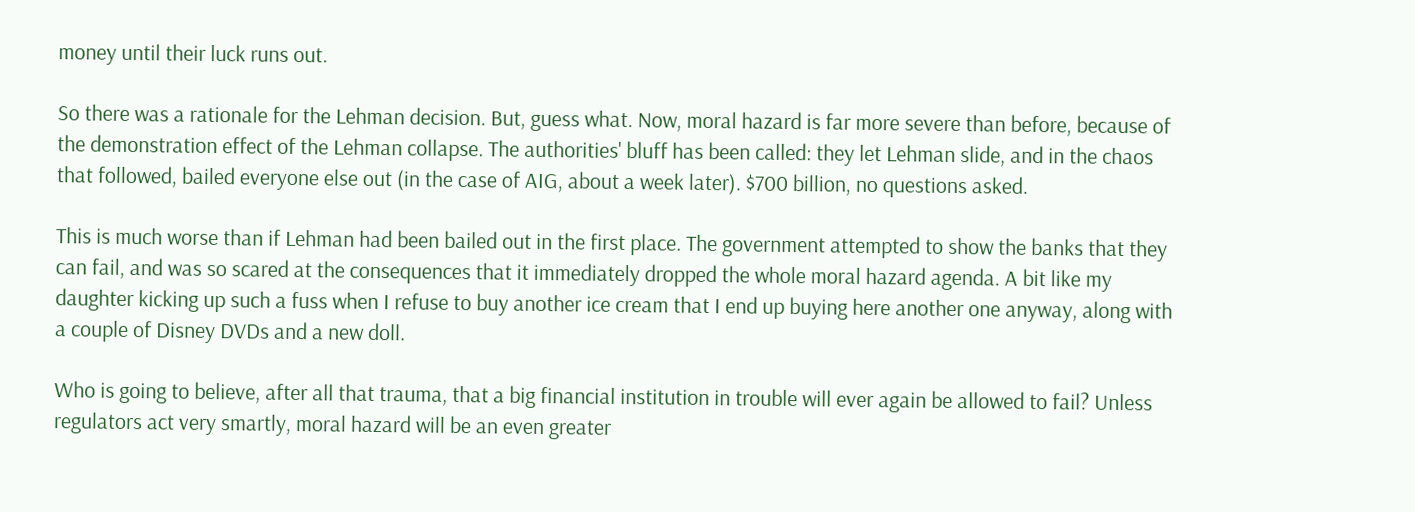money until their luck runs out.

So there was a rationale for the Lehman decision. But, guess what. Now, moral hazard is far more severe than before, because of the demonstration effect of the Lehman collapse. The authorities' bluff has been called: they let Lehman slide, and in the chaos that followed, bailed everyone else out (in the case of AIG, about a week later). $700 billion, no questions asked.

This is much worse than if Lehman had been bailed out in the first place. The government attempted to show the banks that they can fail, and was so scared at the consequences that it immediately dropped the whole moral hazard agenda. A bit like my daughter kicking up such a fuss when I refuse to buy another ice cream that I end up buying here another one anyway, along with a couple of Disney DVDs and a new doll.

Who is going to believe, after all that trauma, that a big financial institution in trouble will ever again be allowed to fail? Unless regulators act very smartly, moral hazard will be an even greater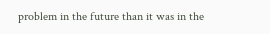problem in the future than it was in the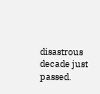disastrous decade just passed.